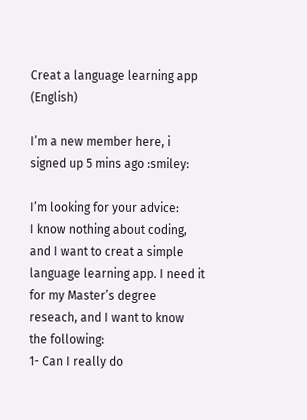Creat a language learning app (English)

I’m a new member here, i signed up 5 mins ago :smiley:

I’m looking for your advice:
I know nothing about coding, and I want to creat a simple language learning app. I need it for my Master’s degree reseach, and I want to know the following:
1- Can I really do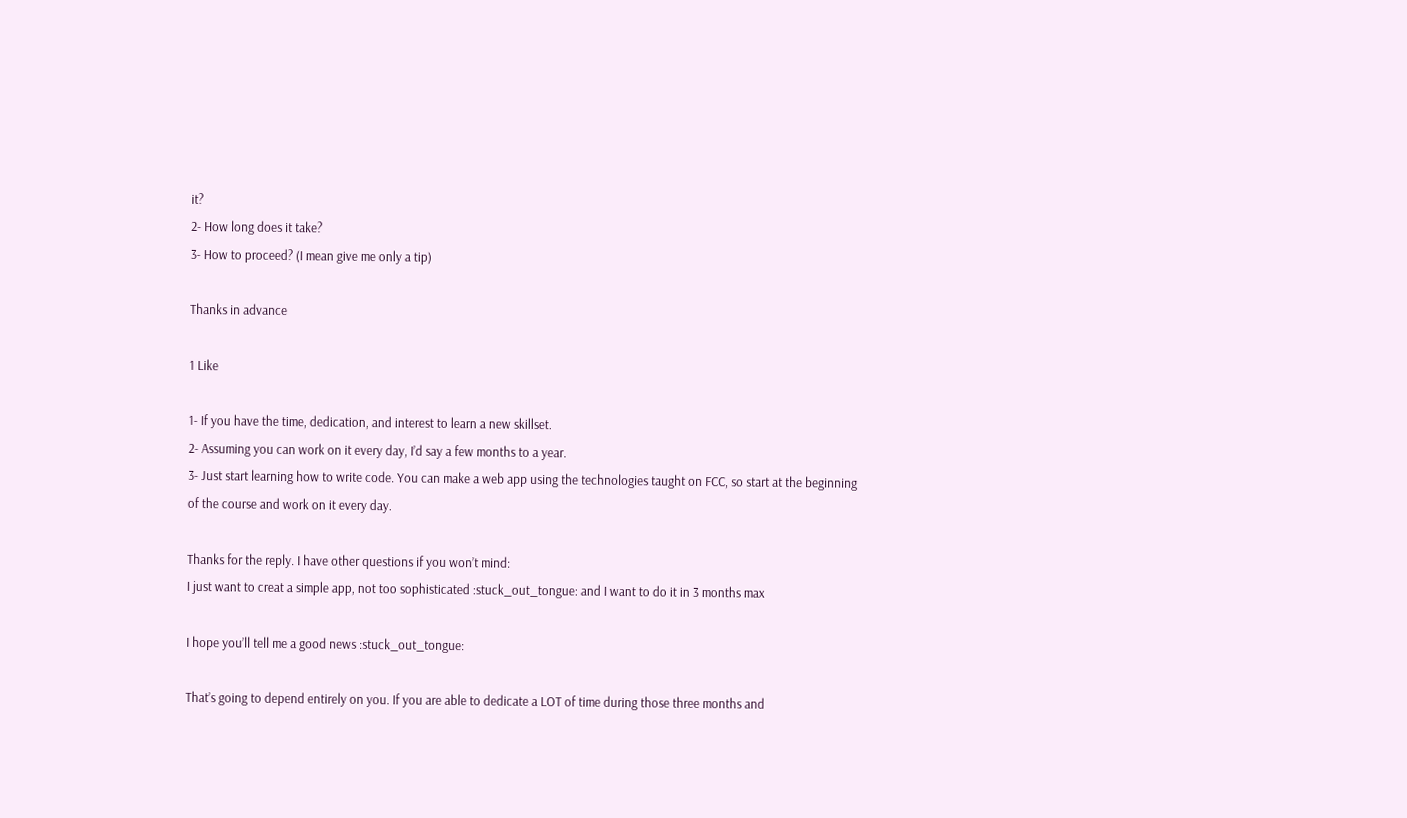it?
2- How long does it take?
3- How to proceed? (I mean give me only a tip)

Thanks in advance

1 Like

1- If you have the time, dedication, and interest to learn a new skillset.
2- Assuming you can work on it every day, I’d say a few months to a year.
3- Just start learning how to write code. You can make a web app using the technologies taught on FCC, so start at the beginning of the course and work on it every day.

Thanks for the reply. I have other questions if you won’t mind:
I just want to creat a simple app, not too sophisticated :stuck_out_tongue: and I want to do it in 3 months max

I hope you’ll tell me a good news :stuck_out_tongue:

That’s going to depend entirely on you. If you are able to dedicate a LOT of time during those three months and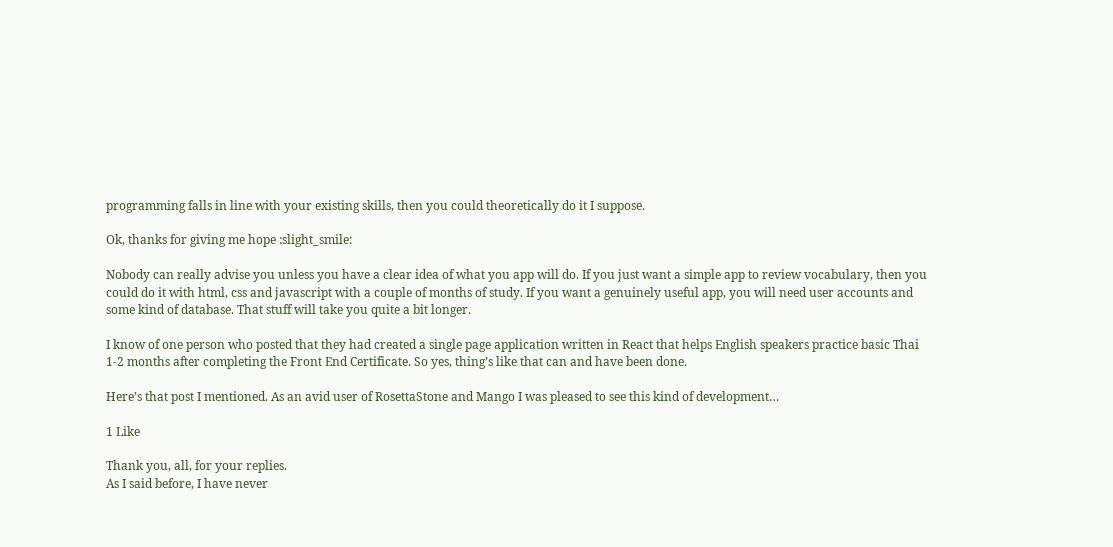programming falls in line with your existing skills, then you could theoretically do it I suppose.

Ok, thanks for giving me hope :slight_smile:

Nobody can really advise you unless you have a clear idea of what you app will do. If you just want a simple app to review vocabulary, then you could do it with html, css and javascript with a couple of months of study. If you want a genuinely useful app, you will need user accounts and some kind of database. That stuff will take you quite a bit longer.

I know of one person who posted that they had created a single page application written in React that helps English speakers practice basic Thai 1-2 months after completing the Front End Certificate. So yes, thing’s like that can and have been done.

Here’s that post I mentioned. As an avid user of RosettaStone and Mango I was pleased to see this kind of development…

1 Like

Thank you, all, for your replies.
As I said before, I have never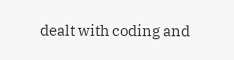dealt with coding and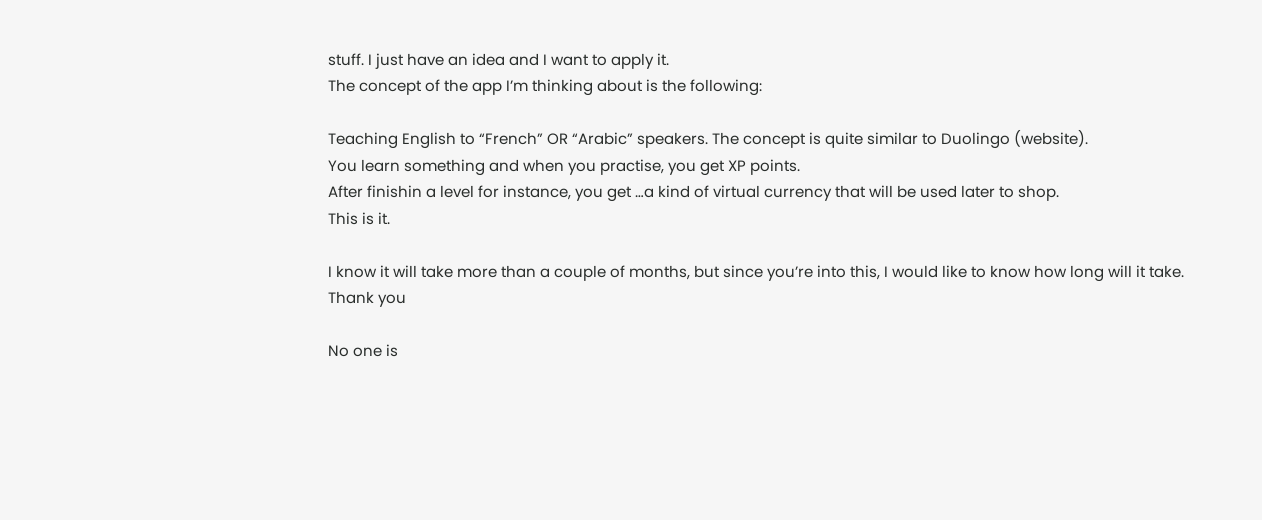stuff. I just have an idea and I want to apply it.
The concept of the app I’m thinking about is the following:

Teaching English to “French” OR “Arabic” speakers. The concept is quite similar to Duolingo (website).
You learn something and when you practise, you get XP points.
After finishin a level for instance, you get …a kind of virtual currency that will be used later to shop.
This is it.

I know it will take more than a couple of months, but since you’re into this, I would like to know how long will it take.
Thank you

No one is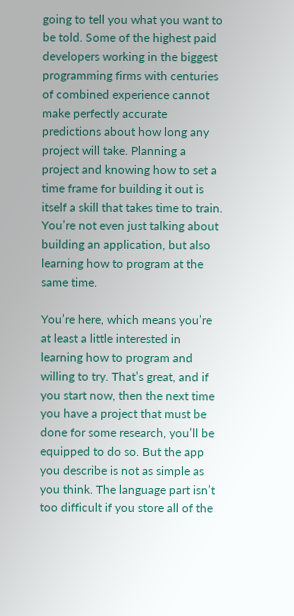going to tell you what you want to be told. Some of the highest paid developers working in the biggest programming firms with centuries of combined experience cannot make perfectly accurate predictions about how long any project will take. Planning a project and knowing how to set a time frame for building it out is itself a skill that takes time to train. You’re not even just talking about building an application, but also learning how to program at the same time.

You’re here, which means you’re at least a little interested in learning how to program and willing to try. That’s great, and if you start now, then the next time you have a project that must be done for some research, you’ll be equipped to do so. But the app you describe is not as simple as you think. The language part isn’t too difficult if you store all of the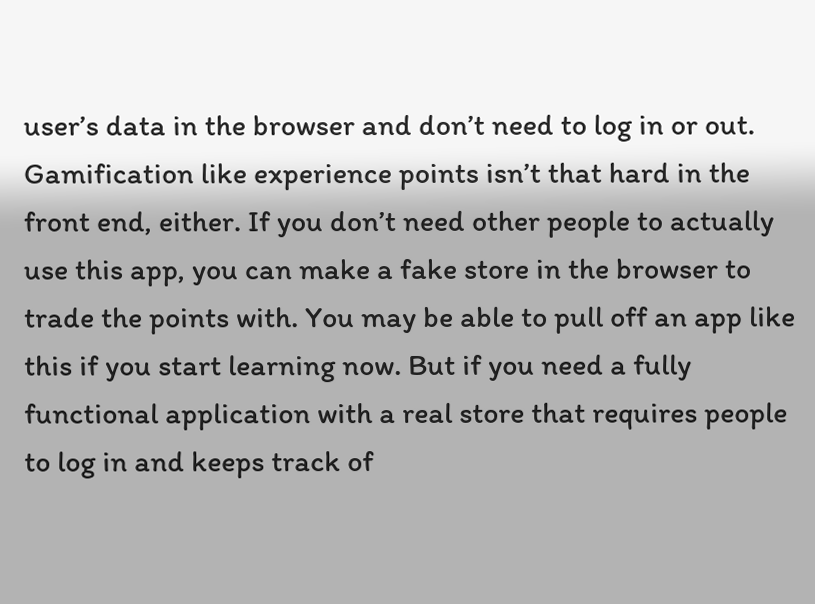user’s data in the browser and don’t need to log in or out. Gamification like experience points isn’t that hard in the front end, either. If you don’t need other people to actually use this app, you can make a fake store in the browser to trade the points with. You may be able to pull off an app like this if you start learning now. But if you need a fully functional application with a real store that requires people to log in and keeps track of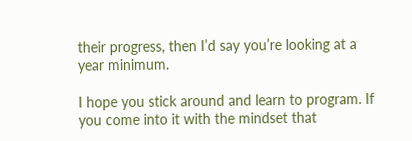their progress, then I’d say you’re looking at a year minimum.

I hope you stick around and learn to program. If you come into it with the mindset that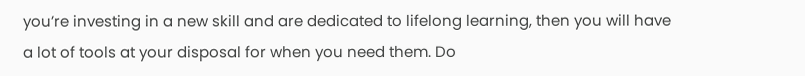you’re investing in a new skill and are dedicated to lifelong learning, then you will have a lot of tools at your disposal for when you need them. Do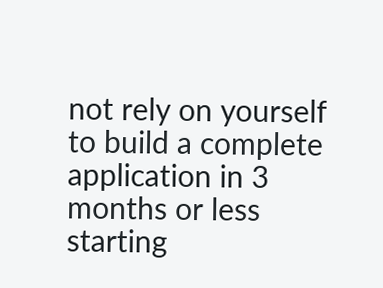not rely on yourself to build a complete application in 3 months or less starting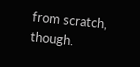from scratch, though.